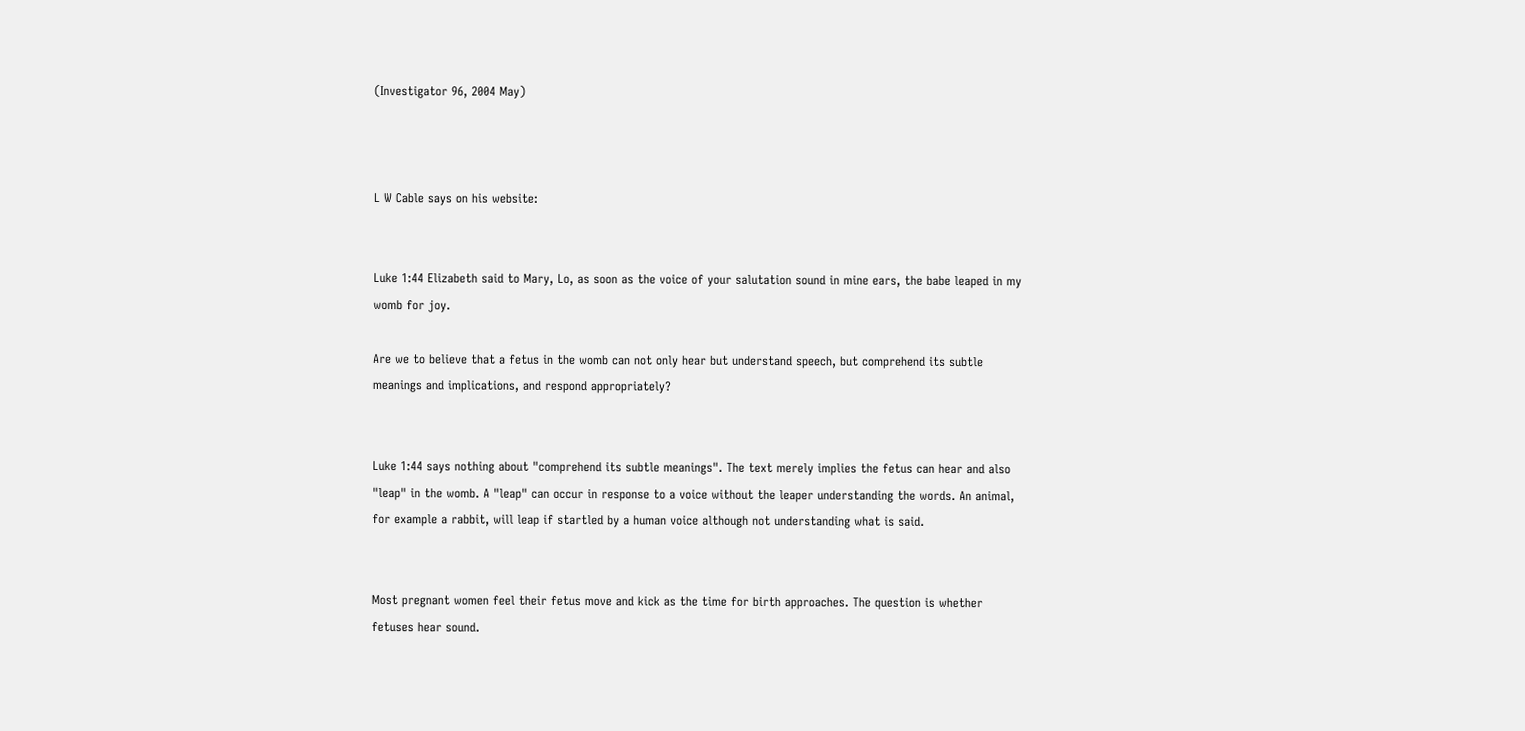(Investigator 96, 2004 May)



L W Cable says on his website:


Luke 1:44 Elizabeth said to Mary, Lo, as soon as the voice of your salutation sound in mine ears, the babe leaped in my womb for joy.

Are we to believe that a fetus in the womb can not only hear but understand speech, but comprehend its subtle meanings and implications, and respond appropriately?


Luke 1:44 says nothing about "comprehend its subtle meanings". The text merely implies the fetus can hear and also "leap" in the womb. A "leap" can occur in response to a voice without the leaper understanding the words. An animal, for example a rabbit, will leap if startled by a human voice although not understanding what is said.


Most pregnant women feel their fetus move and kick as the time for birth approaches. The question is whether fetuses hear sound.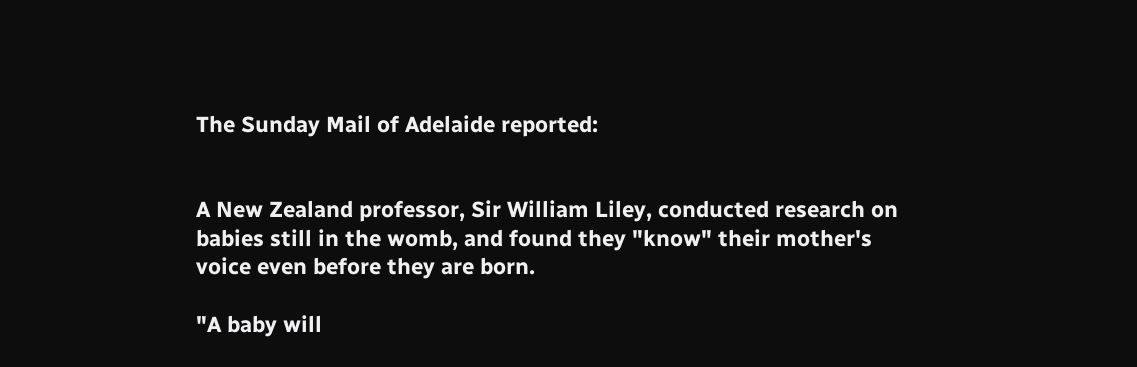The Sunday Mail of Adelaide reported:


A New Zealand professor, Sir William Liley, conducted research on babies still in the womb, and found they "know" their mother's voice even before they are born.

"A baby will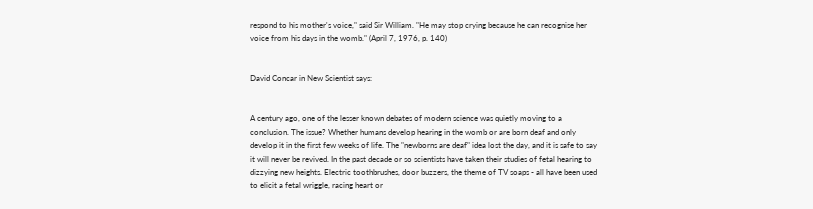respond to his mother's voice," said Sir William. "He may stop crying because he can recognise her voice from his days in the womb." (April 7, 1976, p. 140)


David Concar in New Scientist says:


A century ago, one of the lesser known debates of modern science was quietly moving to a conclusion. The issue? Whether humans develop hearing in the womb or are born deaf and only develop it in the first few weeks of life. The "newborns are deaf" idea lost the day, and it is safe to say it will never be revived. In the past decade or so scientists have taken their studies of fetal hearing to dizzying new heights. Electric toothbrushes, door buzzers, the theme of TV soaps - all have been used to elicit a fetal wriggle, racing heart or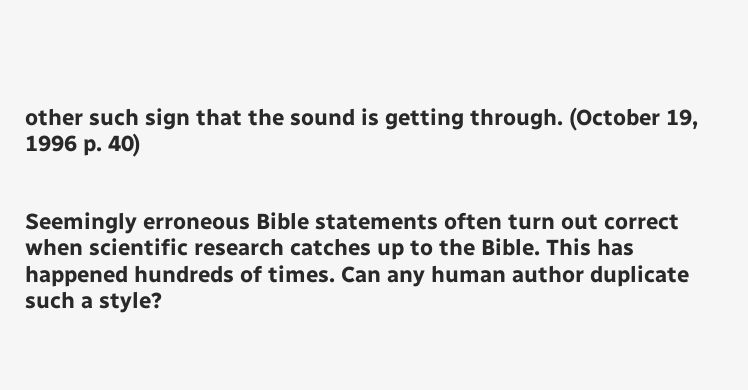other such sign that the sound is getting through. (October 19, 1996 p. 40)


Seemingly erroneous Bible statements often turn out correct when scientific research catches up to the Bible. This has happened hundreds of times. Can any human author duplicate such a style?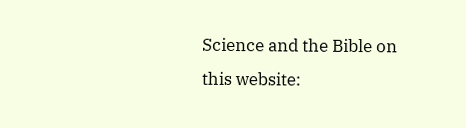Science and the Bible on this website: